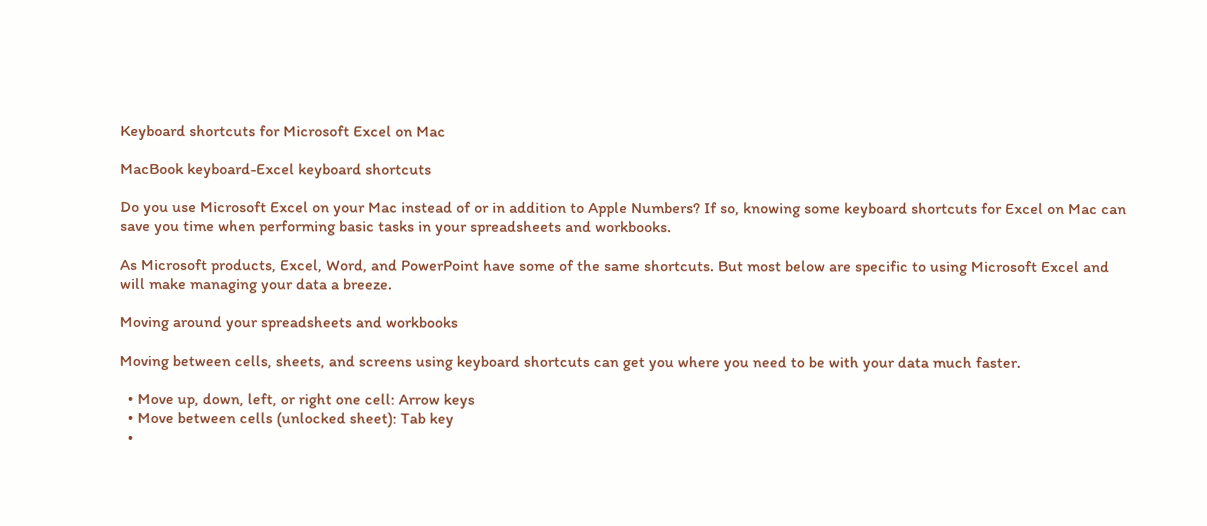Keyboard shortcuts for Microsoft Excel on Mac

MacBook keyboard-Excel keyboard shortcuts

Do you use Microsoft Excel on your Mac instead of or in addition to Apple Numbers? If so, knowing some keyboard shortcuts for Excel on Mac can save you time when performing basic tasks in your spreadsheets and workbooks.

As Microsoft products, Excel, Word, and PowerPoint have some of the same shortcuts. But most below are specific to using Microsoft Excel and will make managing your data a breeze.

Moving around your spreadsheets and workbooks

Moving between cells, sheets, and screens using keyboard shortcuts can get you where you need to be with your data much faster.

  • Move up, down, left, or right one cell: Arrow keys
  • Move between cells (unlocked sheet): Tab key
  •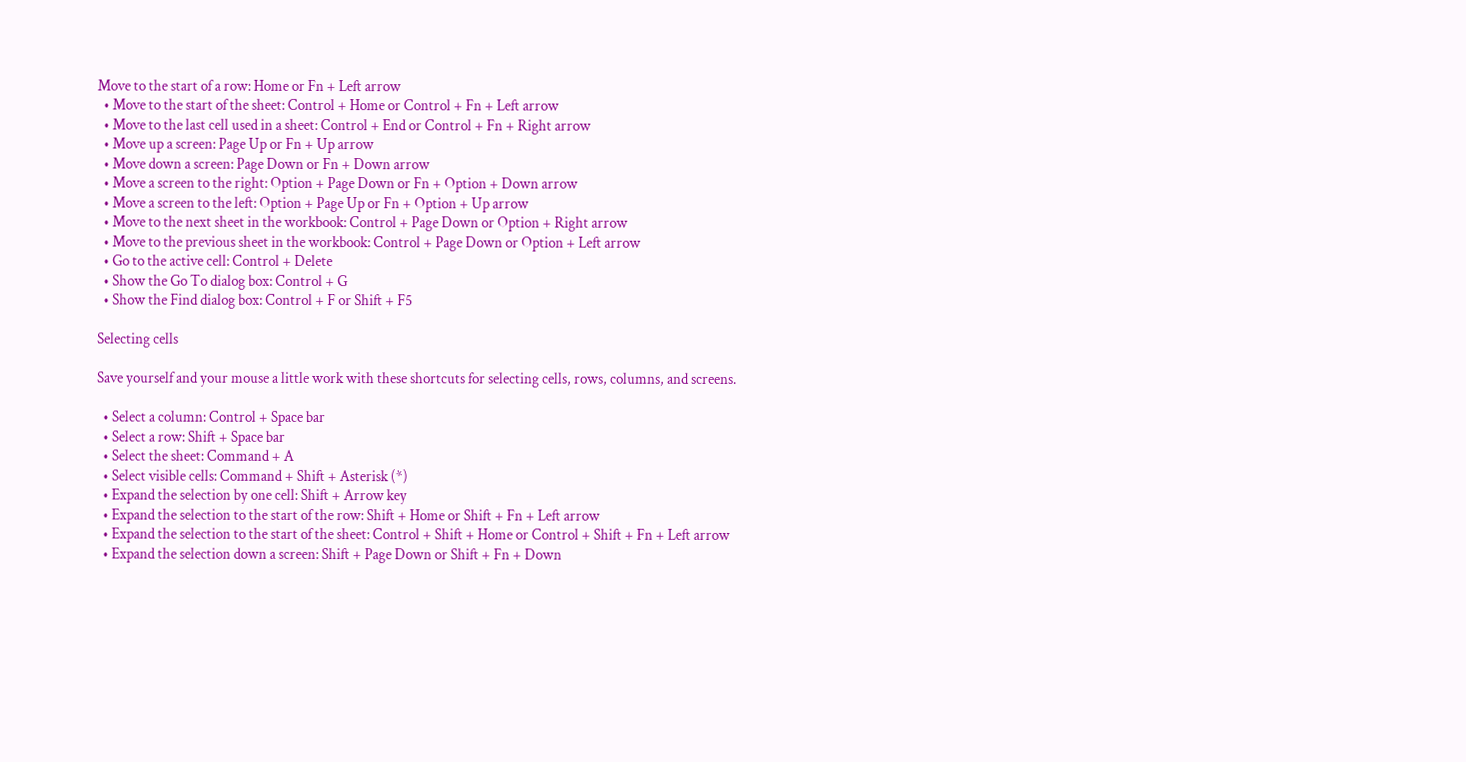Move to the start of a row: Home or Fn + Left arrow
  • Move to the start of the sheet: Control + Home or Control + Fn + Left arrow
  • Move to the last cell used in a sheet: Control + End or Control + Fn + Right arrow
  • Move up a screen: Page Up or Fn + Up arrow
  • Move down a screen: Page Down or Fn + Down arrow
  • Move a screen to the right: Option + Page Down or Fn + Option + Down arrow
  • Move a screen to the left: Option + Page Up or Fn + Option + Up arrow
  • Move to the next sheet in the workbook: Control + Page Down or Option + Right arrow
  • Move to the previous sheet in the workbook: Control + Page Down or Option + Left arrow
  • Go to the active cell: Control + Delete
  • Show the Go To dialog box: Control + G
  • Show the Find dialog box: Control + F or Shift + F5

Selecting cells

Save yourself and your mouse a little work with these shortcuts for selecting cells, rows, columns, and screens.

  • Select a column: Control + Space bar
  • Select a row: Shift + Space bar
  • Select the sheet: Command + A
  • Select visible cells: Command + Shift + Asterisk (*)
  • Expand the selection by one cell: Shift + Arrow key
  • Expand the selection to the start of the row: Shift + Home or Shift + Fn + Left arrow
  • Expand the selection to the start of the sheet: Control + Shift + Home or Control + Shift + Fn + Left arrow
  • Expand the selection down a screen: Shift + Page Down or Shift + Fn + Down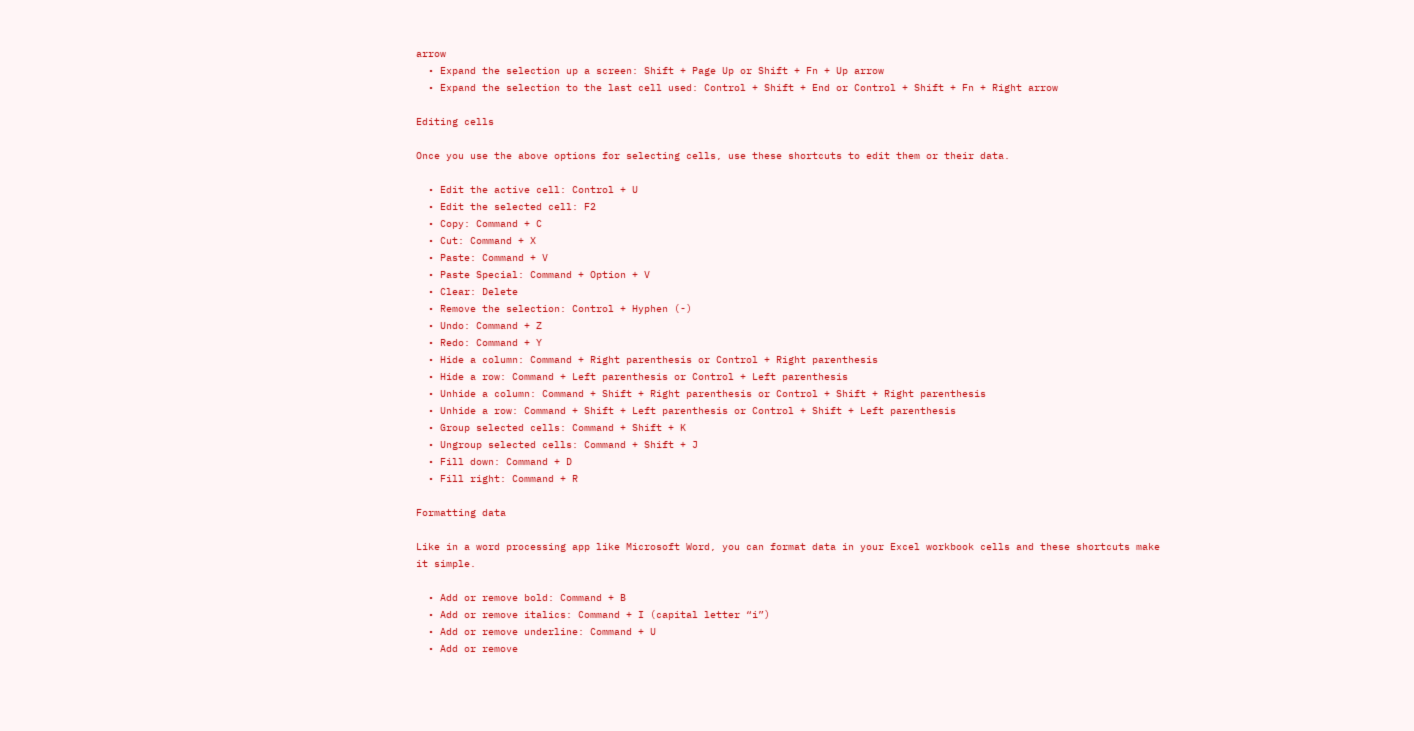arrow
  • Expand the selection up a screen: Shift + Page Up or Shift + Fn + Up arrow
  • Expand the selection to the last cell used: Control + Shift + End or Control + Shift + Fn + Right arrow

Editing cells

Once you use the above options for selecting cells, use these shortcuts to edit them or their data.

  • Edit the active cell: Control + U
  • Edit the selected cell: F2
  • Copy: Command + C
  • Cut: Command + X
  • Paste: Command + V
  • Paste Special: Command + Option + V
  • Clear: Delete
  • Remove the selection: Control + Hyphen (-)
  • Undo: Command + Z
  • Redo: Command + Y
  • Hide a column: Command + Right parenthesis or Control + Right parenthesis
  • Hide a row: Command + Left parenthesis or Control + Left parenthesis
  • Unhide a column: Command + Shift + Right parenthesis or Control + Shift + Right parenthesis
  • Unhide a row: Command + Shift + Left parenthesis or Control + Shift + Left parenthesis
  • Group selected cells: Command + Shift + K
  • Ungroup selected cells: Command + Shift + J
  • Fill down: Command + D
  • Fill right: Command + R

Formatting data

Like in a word processing app like Microsoft Word, you can format data in your Excel workbook cells and these shortcuts make it simple.

  • Add or remove bold: Command + B
  • Add or remove italics: Command + I (capital letter “i”)
  • Add or remove underline: Command + U
  • Add or remove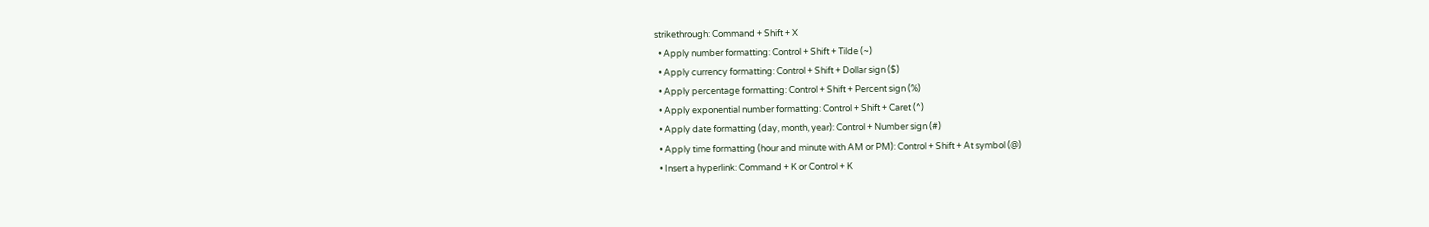strikethrough: Command + Shift + X
  • Apply number formatting: Control + Shift + Tilde (~)
  • Apply currency formatting: Control + Shift + Dollar sign ($)
  • Apply percentage formatting: Control + Shift + Percent sign (%)
  • Apply exponential number formatting: Control + Shift + Caret (^)
  • Apply date formatting (day, month, year): Control + Number sign (#)
  • Apply time formatting (hour and minute with AM or PM): Control + Shift + At symbol (@)
  • Insert a hyperlink: Command + K or Control + K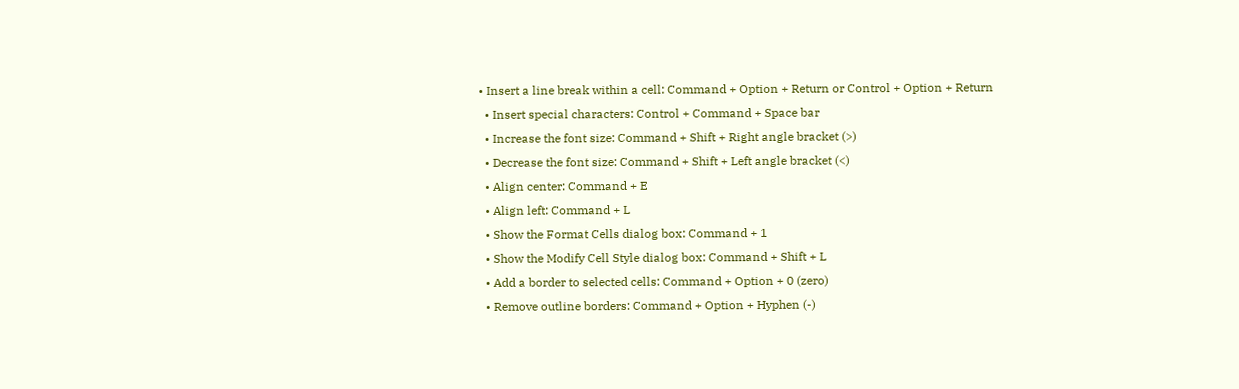• Insert a line break within a cell: Command + Option + Return or Control + Option + Return
  • Insert special characters: Control + Command + Space bar
  • Increase the font size: Command + Shift + Right angle bracket (>)
  • Decrease the font size: Command + Shift + Left angle bracket (<)
  • Align center: Command + E
  • Align left: Command + L
  • Show the Format Cells dialog box: Command + 1
  • Show the Modify Cell Style dialog box: Command + Shift + L
  • Add a border to selected cells: Command + Option + 0 (zero)
  • Remove outline borders: Command + Option + Hyphen (-)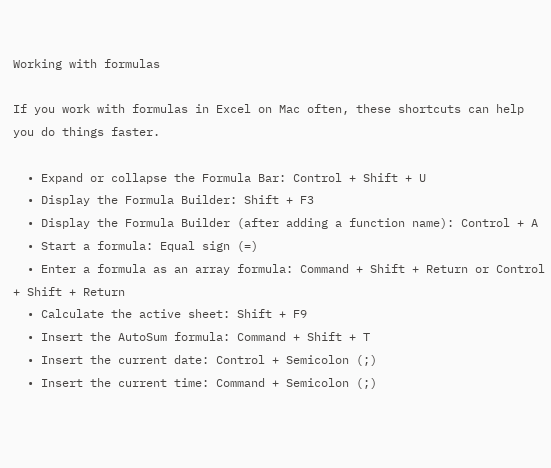Working with formulas

If you work with formulas in Excel on Mac often, these shortcuts can help you do things faster.

  • Expand or collapse the Formula Bar: Control + Shift + U
  • Display the Formula Builder: Shift + F3
  • Display the Formula Builder (after adding a function name): Control + A
  • Start a formula: Equal sign (=)
  • Enter a formula as an array formula: Command + Shift + Return or Control + Shift + Return
  • Calculate the active sheet: Shift + F9
  • Insert the AutoSum formula: Command + Shift + T
  • Insert the current date: Control + Semicolon (;)
  • Insert the current time: Command + Semicolon (;)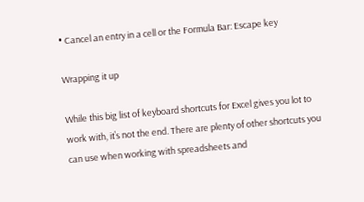• Cancel an entry in a cell or the Formula Bar: Escape key

Wrapping it up

While this big list of keyboard shortcuts for Excel gives you lot to work with, it’s not the end. There are plenty of other shortcuts you can use when working with spreadsheets and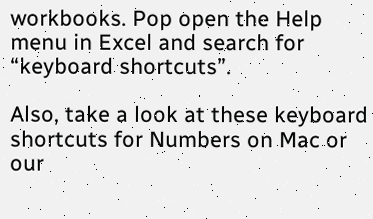workbooks. Pop open the Help menu in Excel and search for “keyboard shortcuts”.

Also, take a look at these keyboard shortcuts for Numbers on Mac or our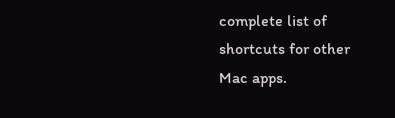complete list of shortcuts for other Mac apps.